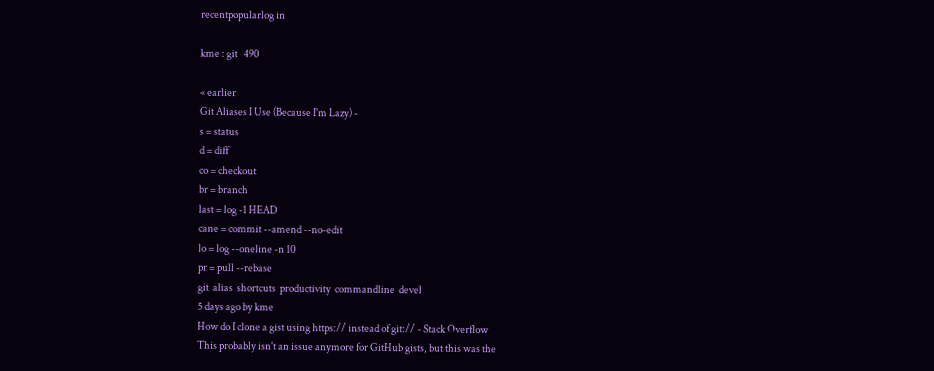recentpopularlog in

kme : git   490

« earlier
Git Aliases I Use (Because I'm Lazy) -
s = status
d = diff
co = checkout
br = branch
last = log -1 HEAD
cane = commit --amend --no-edit
lo = log --oneline -n 10
pr = pull --rebase
git  alias  shortcuts  productivity  commandline  devel
5 days ago by kme
How do I clone a gist using https:// instead of git:// - Stack Overflow
This probably isn't an issue anymore for GitHub gists, but this was the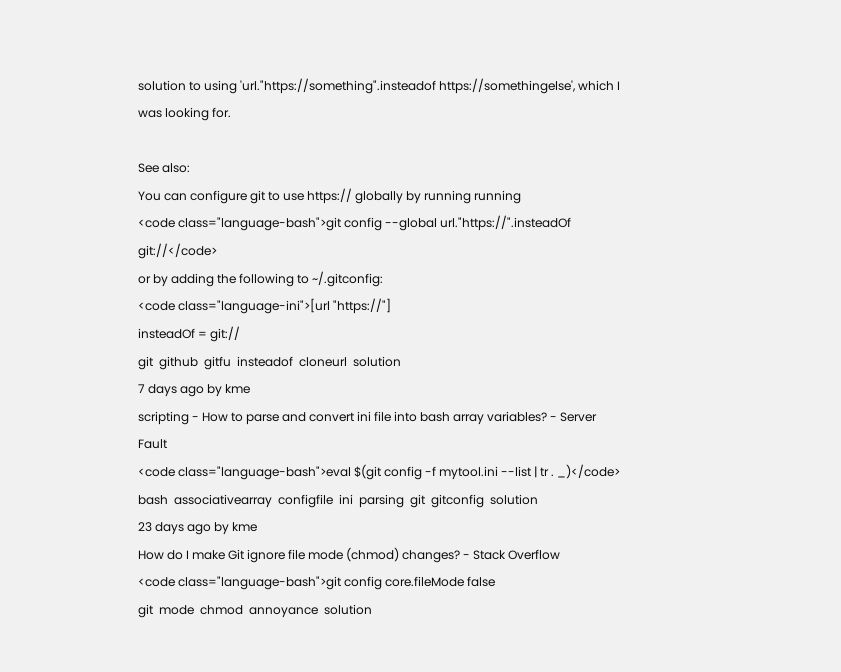solution to using 'url."https://something".insteadof https://somethingelse', which I was looking for.

See also:
You can configure git to use https:// globally by running running
<code class="language-bash">git config --global url."https://".insteadOf git://</code>
or by adding the following to ~/.gitconfig:
<code class="language-ini">[url "https://"]
insteadOf = git://
git  github  gitfu  insteadof  cloneurl  solution
7 days ago by kme
scripting - How to parse and convert ini file into bash array variables? - Server Fault
<code class="language-bash">eval $(git config -f mytool.ini --list | tr . _)</code>
bash  associativearray  configfile  ini  parsing  git  gitconfig  solution
23 days ago by kme
How do I make Git ignore file mode (chmod) changes? - Stack Overflow
<code class="language-bash">git config core.fileMode false
git  mode  chmod  annoyance  solution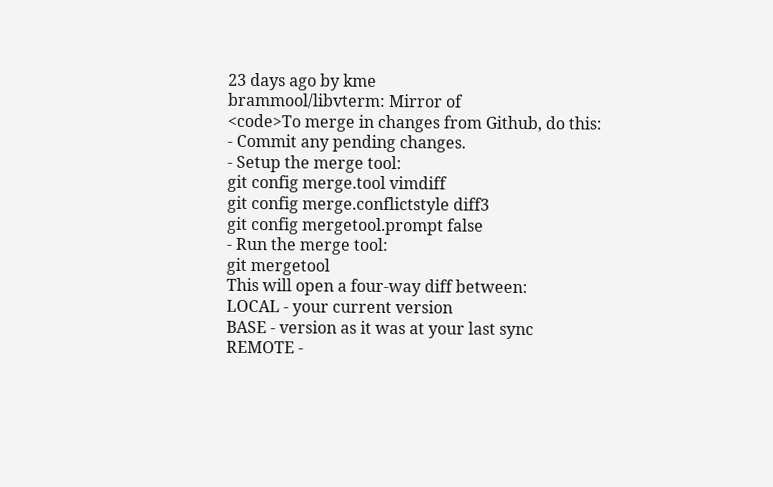23 days ago by kme
brammool/libvterm: Mirror of
<code>To merge in changes from Github, do this:
- Commit any pending changes.
- Setup the merge tool:
git config merge.tool vimdiff
git config merge.conflictstyle diff3
git config mergetool.prompt false
- Run the merge tool:
git mergetool
This will open a four-way diff between:
LOCAL - your current version
BASE - version as it was at your last sync
REMOTE -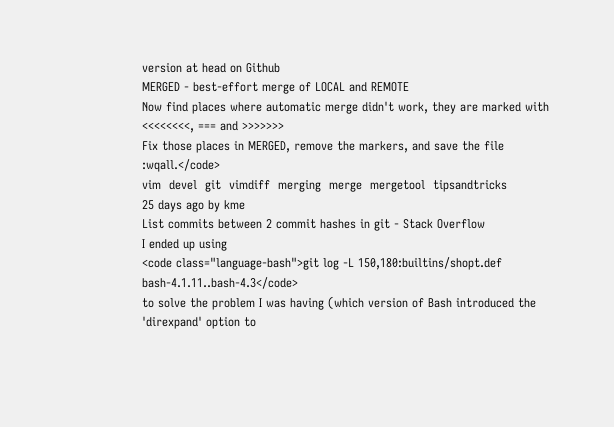version at head on Github
MERGED - best-effort merge of LOCAL and REMOTE
Now find places where automatic merge didn't work, they are marked with
<<<<<<<<, === and >>>>>>>
Fix those places in MERGED, remove the markers, and save the file :wqall.</code>
vim  devel  git  vimdiff  merging  merge  mergetool  tipsandtricks
25 days ago by kme
List commits between 2 commit hashes in git - Stack Overflow
I ended up using
<code class="language-bash">git log -L 150,180:builtins/shopt.def bash-4.1.11..bash-4.3</code>
to solve the problem I was having (which version of Bash introduced the 'direxpand' option to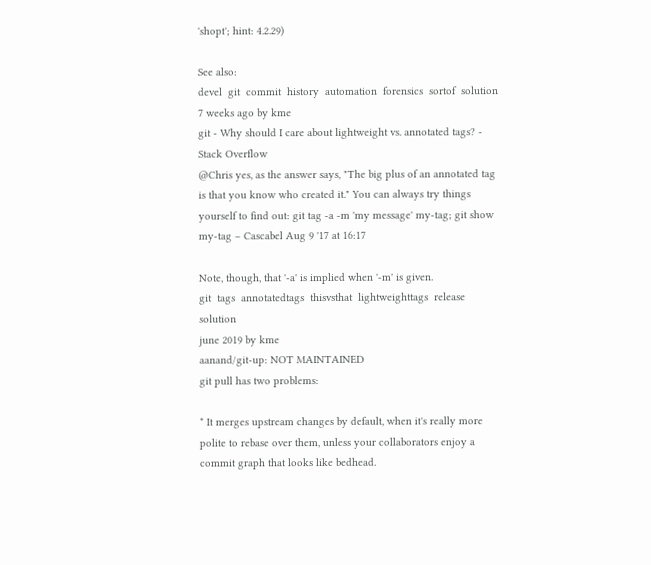'shopt'; hint: 4.2.29)

See also:
devel  git  commit  history  automation  forensics  sortof  solution
7 weeks ago by kme
git - Why should I care about lightweight vs. annotated tags? - Stack Overflow
@Chris yes, as the answer says, "The big plus of an annotated tag is that you know who created it." You can always try things yourself to find out: git tag -a -m 'my message' my-tag; git show my-tag – Cascabel Aug 9 '17 at 16:17

Note, though, that '-a' is implied when '-m' is given.
git  tags  annotatedtags  thisvsthat  lightweighttags  release  solution
june 2019 by kme
aanand/git-up: NOT MAINTAINED
git pull has two problems:

* It merges upstream changes by default, when it's really more polite to rebase over them, unless your collaborators enjoy a commit graph that looks like bedhead.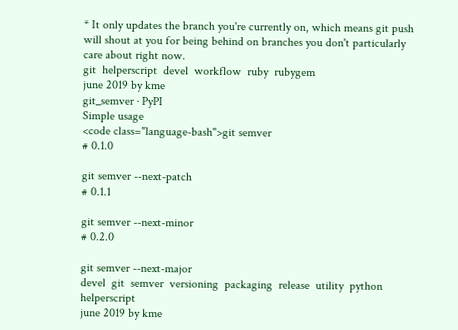* It only updates the branch you're currently on, which means git push will shout at you for being behind on branches you don't particularly care about right now.
git  helperscript  devel  workflow  ruby  rubygem
june 2019 by kme
git_semver · PyPI
Simple usage
<code class="language-bash">git semver
# 0.1.0

git semver --next-patch
# 0.1.1

git semver --next-minor
# 0.2.0

git semver --next-major
devel  git  semver  versioning  packaging  release  utility  python  helperscript
june 2019 by kme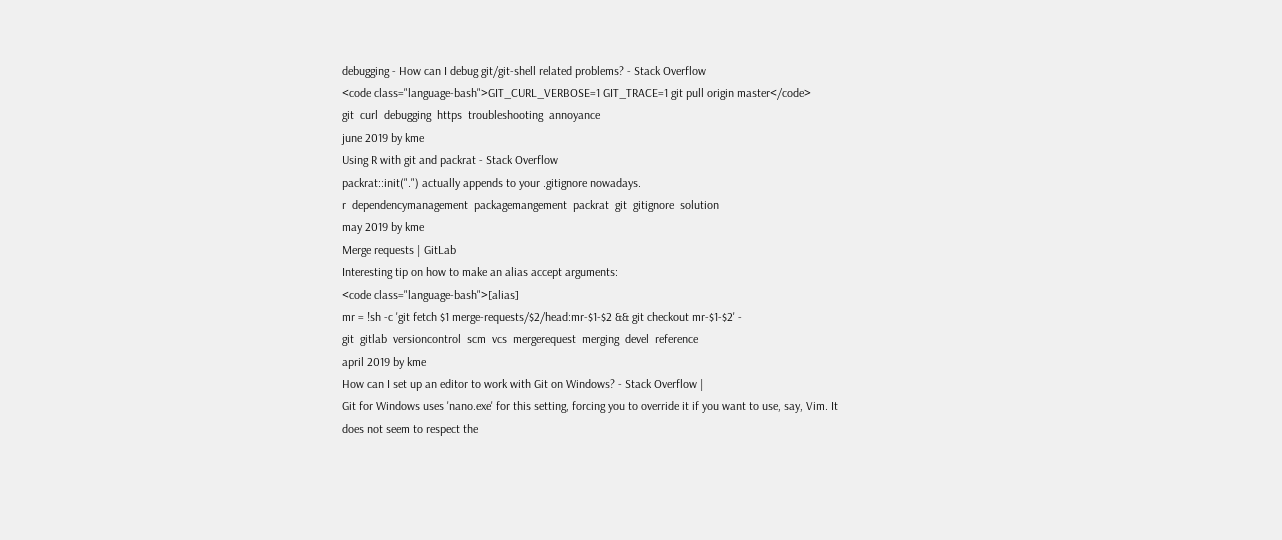debugging - How can I debug git/git-shell related problems? - Stack Overflow
<code class="language-bash">GIT_CURL_VERBOSE=1 GIT_TRACE=1 git pull origin master</code>
git  curl  debugging  https  troubleshooting  annoyance
june 2019 by kme
Using R with git and packrat - Stack Overflow
packrat::init(".") actually appends to your .gitignore nowadays.
r  dependencymanagement  packagemangement  packrat  git  gitignore  solution
may 2019 by kme
Merge requests | GitLab
Interesting tip on how to make an alias accept arguments:
<code class="language-bash">[alias]
mr = !sh -c 'git fetch $1 merge-requests/$2/head:mr-$1-$2 && git checkout mr-$1-$2' -
git  gitlab  versioncontrol  scm  vcs  mergerequest  merging  devel  reference
april 2019 by kme
How can I set up an editor to work with Git on Windows? - Stack Overflow |
Git for Windows uses 'nano.exe' for this setting, forcing you to override it if you want to use, say, Vim. It does not seem to respect the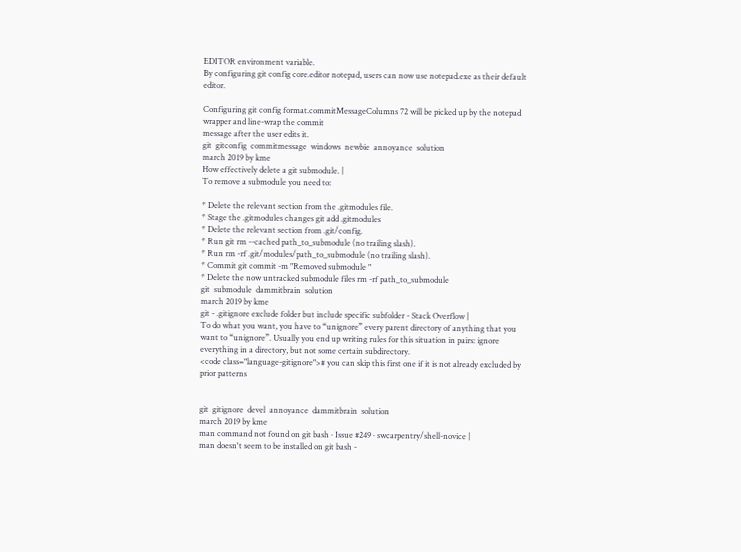EDITOR environment variable.
By configuring git config core.editor notepad, users can now use notepad.exe as their default editor.

Configuring git config format.commitMessageColumns 72 will be picked up by the notepad wrapper and line-wrap the commit
message after the user edits it.
git  gitconfig  commitmessage  windows  newbie  annoyance  solution
march 2019 by kme
How effectively delete a git submodule. |
To remove a submodule you need to:

* Delete the relevant section from the .gitmodules file.
* Stage the .gitmodules changes git add .gitmodules
* Delete the relevant section from .git/config.
* Run git rm --cached path_to_submodule (no trailing slash).
* Run rm -rf .git/modules/path_to_submodule (no trailing slash).
* Commit git commit -m "Removed submodule "
* Delete the now untracked submodule files rm -rf path_to_submodule
git  submodule  dammitbrain  solution
march 2019 by kme
git - .gitignore exclude folder but include specific subfolder - Stack Overflow |
To do what you want, you have to “unignore” every parent directory of anything that you want to “unignore”. Usually you end up writing rules for this situation in pairs: ignore everything in a directory, but not some certain subdirectory.
<code class="language-gitignore"># you can skip this first one if it is not already excluded by prior patterns


git  gitignore  devel  annoyance  dammitbrain  solution
march 2019 by kme
man command not found on git bash · Issue #249 · swcarpentry/shell-novice |
man doesn't seem to be installed on git bash -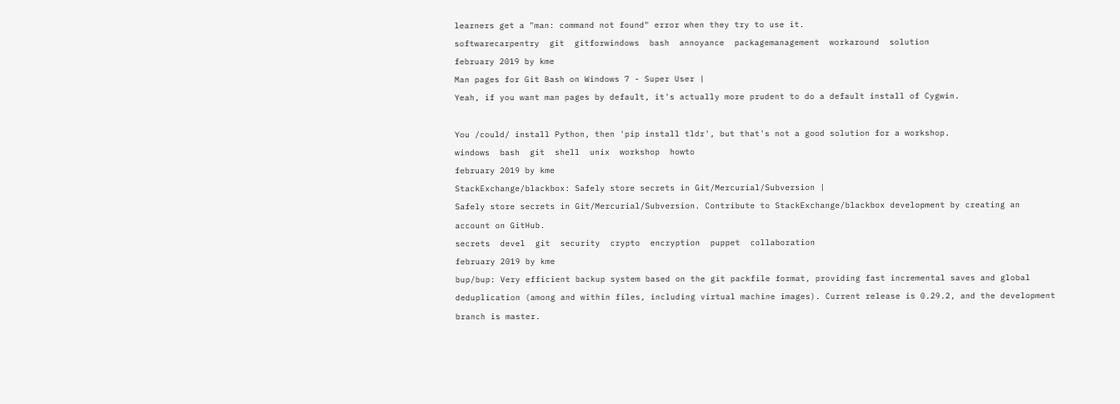learners get a "man: command not found" error when they try to use it.
softwarecarpentry  git  gitforwindows  bash  annoyance  packagemanagement  workaround  solution
february 2019 by kme
Man pages for Git Bash on Windows 7 - Super User |
Yeah, if you want man pages by default, it's actually more prudent to do a default install of Cygwin.

You /could/ install Python, then 'pip install tldr', but that's not a good solution for a workshop.
windows  bash  git  shell  unix  workshop  howto
february 2019 by kme
StackExchange/blackbox: Safely store secrets in Git/Mercurial/Subversion |
Safely store secrets in Git/Mercurial/Subversion. Contribute to StackExchange/blackbox development by creating an account on GitHub.
secrets  devel  git  security  crypto  encryption  puppet  collaboration
february 2019 by kme
bup/bup: Very efficient backup system based on the git packfile format, providing fast incremental saves and global deduplication (among and within files, including virtual machine images). Current release is 0.29.2, and the development branch is master.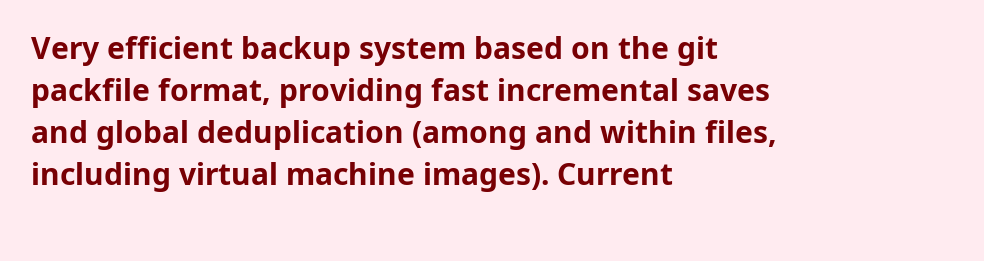Very efficient backup system based on the git packfile format, providing fast incremental saves and global deduplication (among and within files, including virtual machine images). Current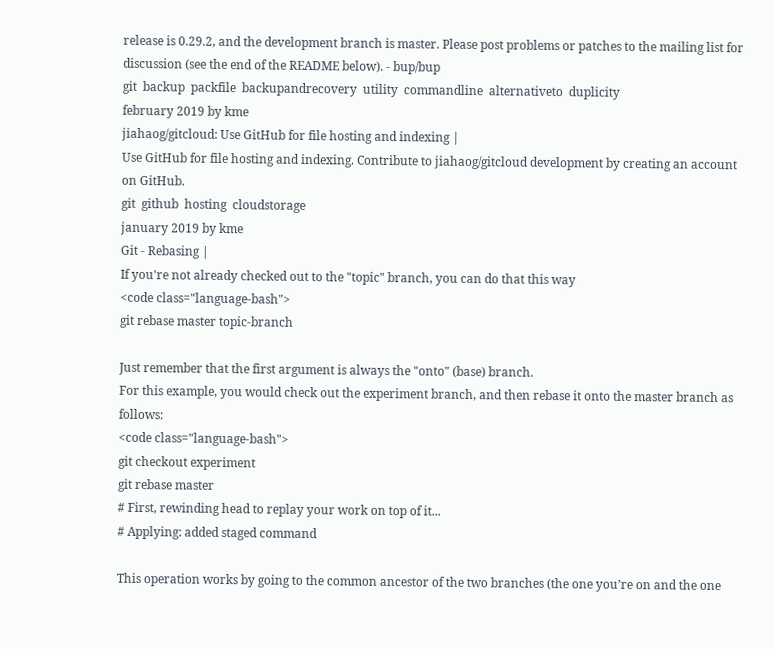release is 0.29.2, and the development branch is master. Please post problems or patches to the mailing list for discussion (see the end of the README below). - bup/bup
git  backup  packfile  backupandrecovery  utility  commandline  alternativeto  duplicity
february 2019 by kme
jiahaog/gitcloud: Use GitHub for file hosting and indexing |
Use GitHub for file hosting and indexing. Contribute to jiahaog/gitcloud development by creating an account on GitHub.
git  github  hosting  cloudstorage
january 2019 by kme
Git - Rebasing |
If you're not already checked out to the "topic" branch, you can do that this way
<code class="language-bash">
git rebase master topic-branch

Just remember that the first argument is always the "onto" (base) branch.
For this example, you would check out the experiment branch, and then rebase it onto the master branch as follows:
<code class="language-bash">
git checkout experiment
git rebase master
# First, rewinding head to replay your work on top of it...
# Applying: added staged command

This operation works by going to the common ancestor of the two branches (the one you’re on and the one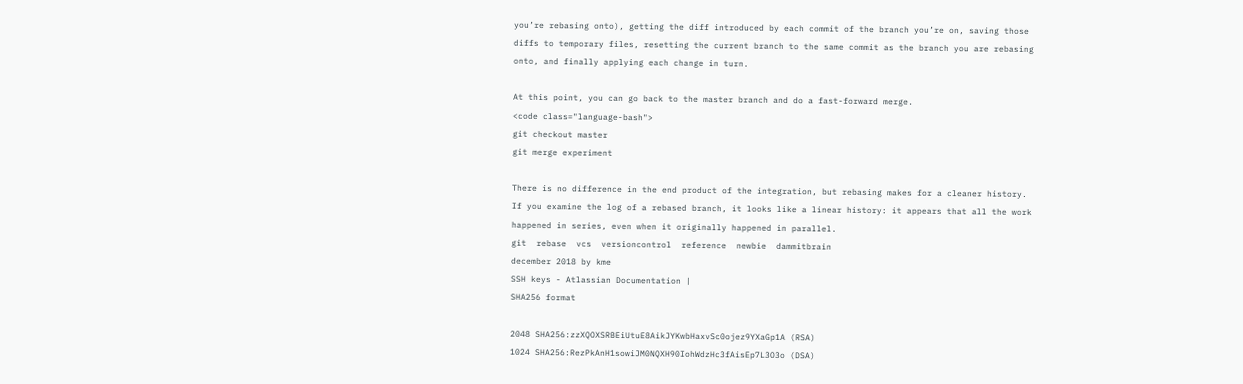you’re rebasing onto), getting the diff introduced by each commit of the branch you’re on, saving those diffs to temporary files, resetting the current branch to the same commit as the branch you are rebasing onto, and finally applying each change in turn.

At this point, you can go back to the master branch and do a fast-forward merge.
<code class="language-bash">
git checkout master
git merge experiment

There is no difference in the end product of the integration, but rebasing makes for a cleaner history. If you examine the log of a rebased branch, it looks like a linear history: it appears that all the work happened in series, even when it originally happened in parallel.
git  rebase  vcs  versioncontrol  reference  newbie  dammitbrain
december 2018 by kme
SSH keys - Atlassian Documentation |
SHA256 format

2048 SHA256:zzXQOXSRBEiUtuE8AikJYKwbHaxvSc0ojez9YXaGp1A (RSA)
1024 SHA256:RezPkAnH1sowiJM0NQXH90IohWdzHc3fAisEp7L3O3o (DSA)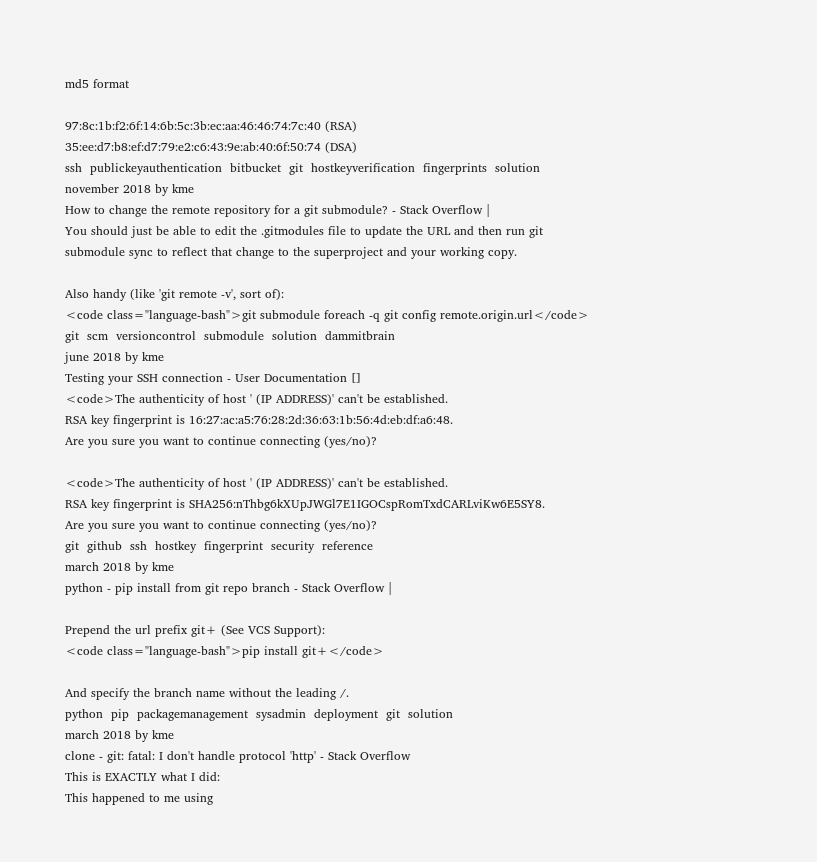md5 format

97:8c:1b:f2:6f:14:6b:5c:3b:ec:aa:46:46:74:7c:40 (RSA)
35:ee:d7:b8:ef:d7:79:e2:c6:43:9e:ab:40:6f:50:74 (DSA)
ssh  publickeyauthentication  bitbucket  git  hostkeyverification  fingerprints  solution
november 2018 by kme
How to change the remote repository for a git submodule? - Stack Overflow |
You should just be able to edit the .gitmodules file to update the URL and then run git submodule sync to reflect that change to the superproject and your working copy.

Also handy (like 'git remote -v', sort of):
<code class="language-bash">git submodule foreach -q git config remote.origin.url</code>
git  scm  versioncontrol  submodule  solution  dammitbrain
june 2018 by kme
Testing your SSH connection - User Documentation []
<code>The authenticity of host ' (IP ADDRESS)' can't be established.
RSA key fingerprint is 16:27:ac:a5:76:28:2d:36:63:1b:56:4d:eb:df:a6:48.
Are you sure you want to continue connecting (yes/no)?

<code>The authenticity of host ' (IP ADDRESS)' can't be established.
RSA key fingerprint is SHA256:nThbg6kXUpJWGl7E1IGOCspRomTxdCARLviKw6E5SY8.
Are you sure you want to continue connecting (yes/no)?
git  github  ssh  hostkey  fingerprint  security  reference
march 2018 by kme
python - pip install from git repo branch - Stack Overflow |

Prepend the url prefix git+ (See VCS Support):
<code class="language-bash">pip install git+</code>

And specify the branch name without the leading /.
python  pip  packagemanagement  sysadmin  deployment  git  solution
march 2018 by kme
clone - git: fatal: I don't handle protocol 'http' - Stack Overflow
This is EXACTLY what I did:
This happened to me using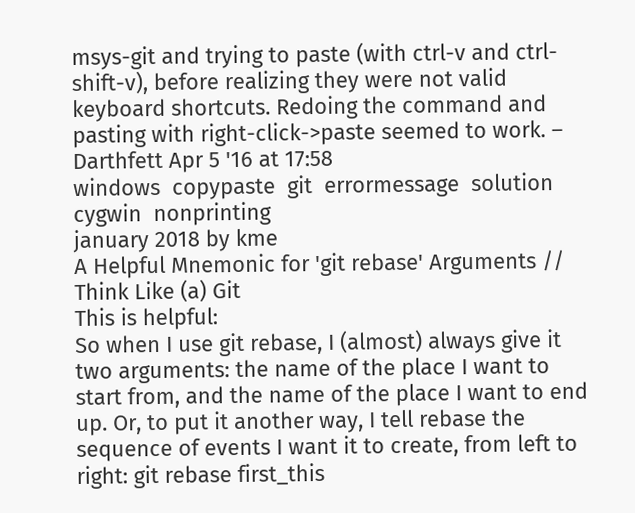msys-git and trying to paste (with ctrl-v and ctrl-shift-v), before realizing they were not valid keyboard shortcuts. Redoing the command and pasting with right-click->paste seemed to work. – Darthfett Apr 5 '16 at 17:58
windows  copypaste  git  errormessage  solution  cygwin  nonprinting
january 2018 by kme
A Helpful Mnemonic for 'git rebase' Arguments // Think Like (a) Git
This is helpful:
So when I use git rebase, I (almost) always give it two arguments: the name of the place I want to start from, and the name of the place I want to end up. Or, to put it another way, I tell rebase the sequence of events I want it to create, from left to right: git rebase first_this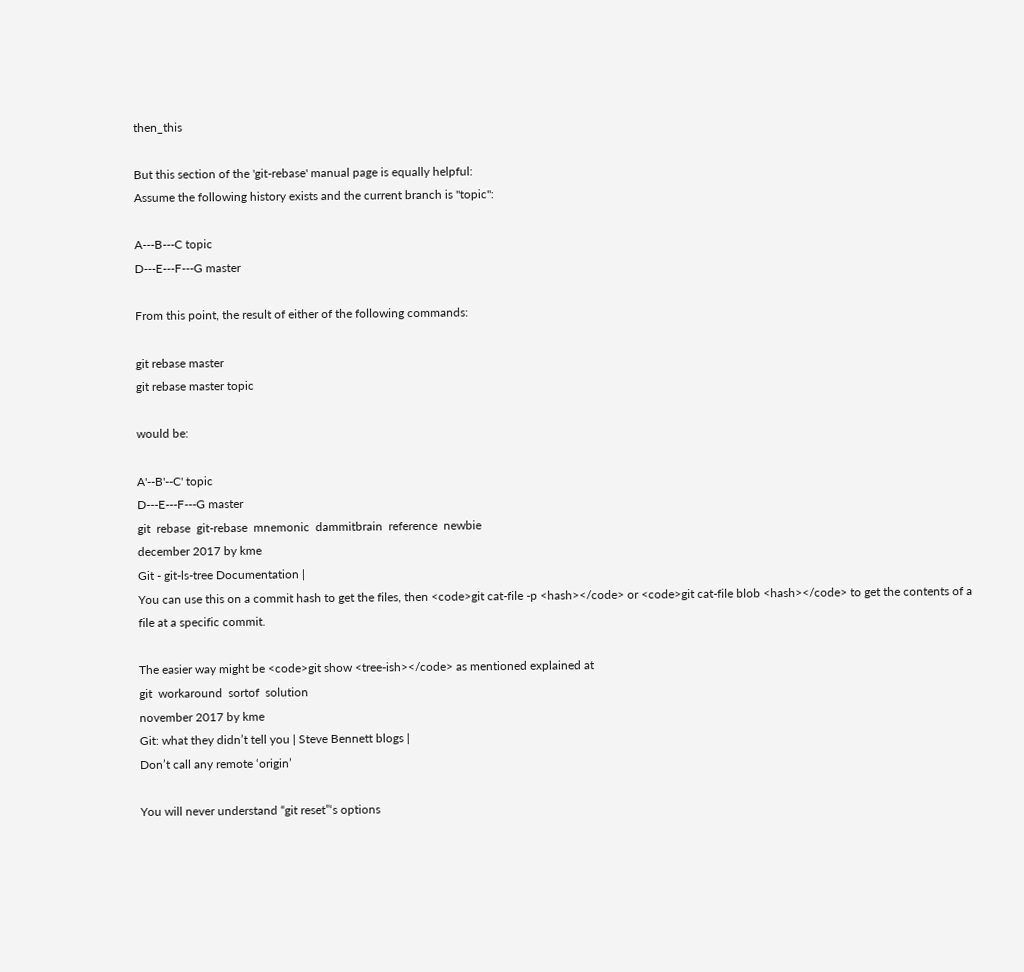then_this

But this section of the 'git-rebase' manual page is equally helpful:
Assume the following history exists and the current branch is "topic":

A---B---C topic
D---E---F---G master

From this point, the result of either of the following commands:

git rebase master
git rebase master topic

would be:

A'--B'--C' topic
D---E---F---G master
git  rebase  git-rebase  mnemonic  dammitbrain  reference  newbie
december 2017 by kme
Git - git-ls-tree Documentation |
You can use this on a commit hash to get the files, then <code>git cat-file -p <hash></code> or <code>git cat-file blob <hash></code> to get the contents of a file at a specific commit.

The easier way might be <code>git show <tree-ish></code> as mentioned explained at
git  workaround  sortof  solution
november 2017 by kme
Git: what they didn’t tell you | Steve Bennett blogs |
Don’t call any remote ‘origin’

You will never understand “git reset”‘s options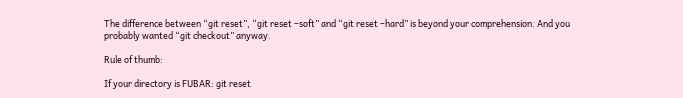The difference between “git reset”, “git reset –soft” and “git reset –hard” is beyond your comprehension. And you probably wanted “git checkout” anyway.

Rule of thumb:

If your directory is FUBAR: git reset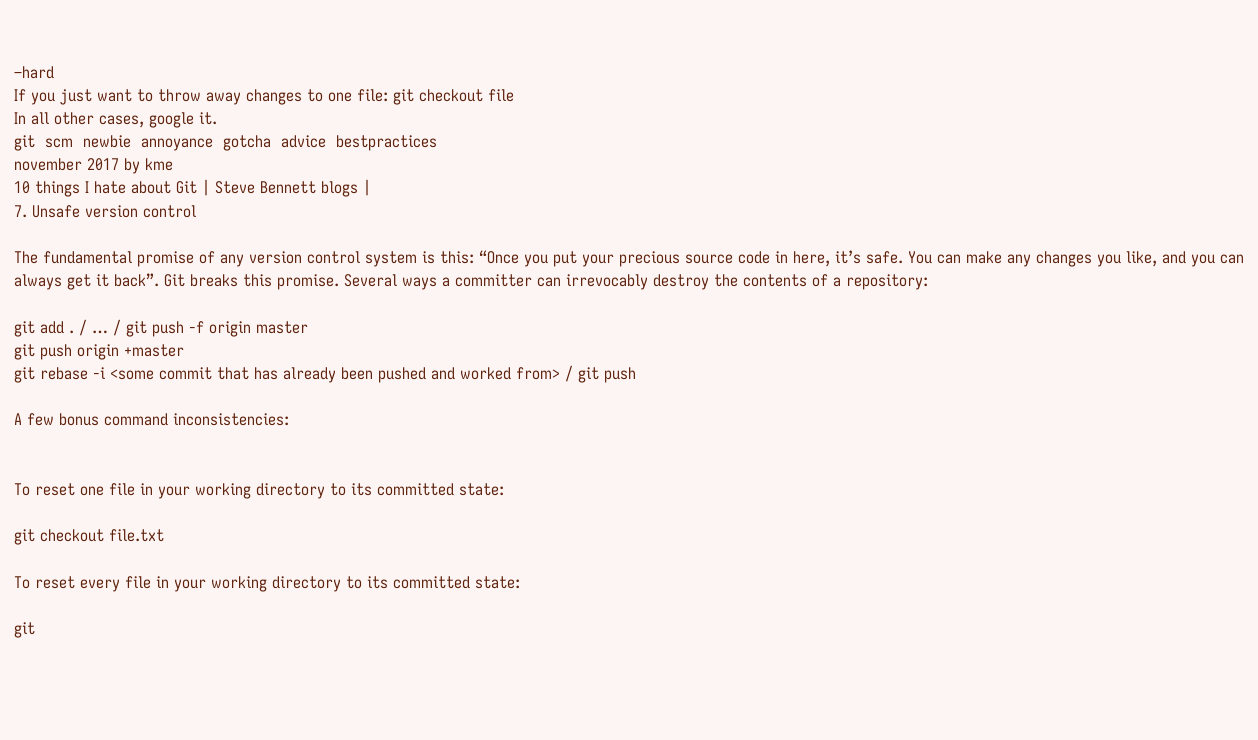–hard
If you just want to throw away changes to one file: git checkout file
In all other cases, google it.
git  scm  newbie  annoyance  gotcha  advice  bestpractices
november 2017 by kme
10 things I hate about Git | Steve Bennett blogs |
7. Unsafe version control

The fundamental promise of any version control system is this: “Once you put your precious source code in here, it’s safe. You can make any changes you like, and you can always get it back”. Git breaks this promise. Several ways a committer can irrevocably destroy the contents of a repository:

git add . / … / git push -f origin master
git push origin +master
git rebase -i <some commit that has already been pushed and worked from> / git push

A few bonus command inconsistencies:


To reset one file in your working directory to its committed state:

git checkout file.txt

To reset every file in your working directory to its committed state:

git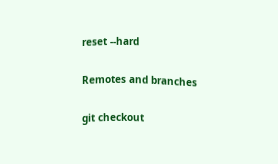reset --hard

Remotes and branches

git checkout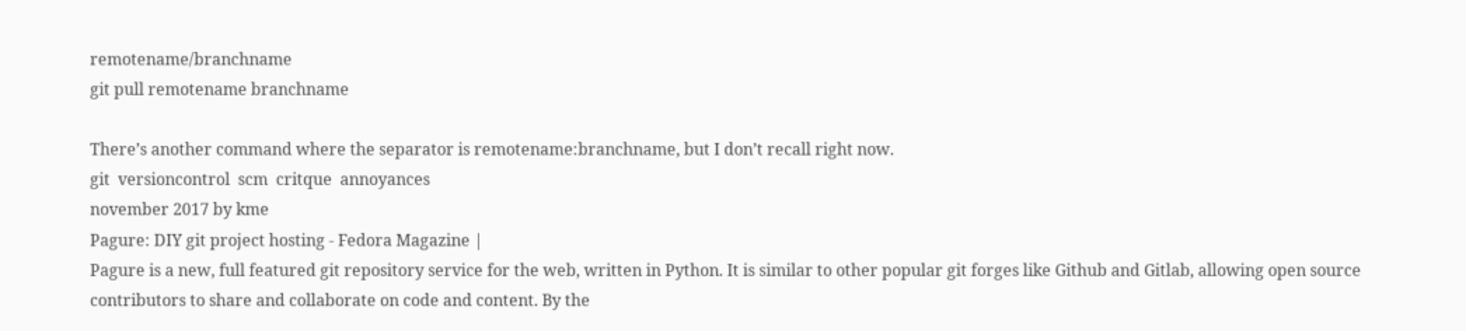remotename/branchname
git pull remotename branchname

There’s another command where the separator is remotename:branchname, but I don’t recall right now.
git  versioncontrol  scm  critque  annoyances
november 2017 by kme
Pagure: DIY git project hosting - Fedora Magazine |
Pagure is a new, full featured git repository service for the web, written in Python. It is similar to other popular git forges like Github and Gitlab, allowing open source contributors to share and collaborate on code and content. By the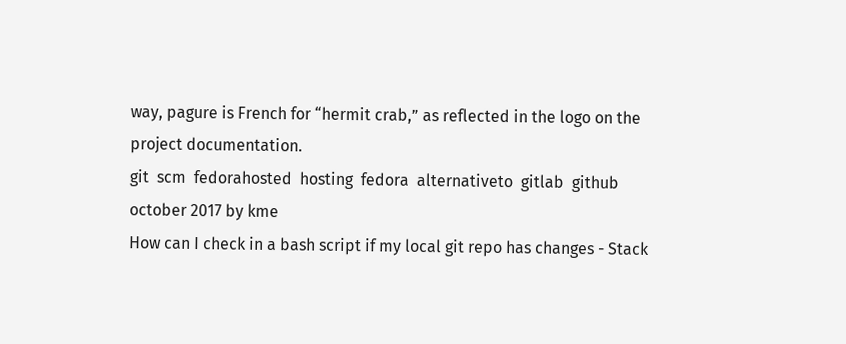way, pagure is French for “hermit crab,” as reflected in the logo on the project documentation.
git  scm  fedorahosted  hosting  fedora  alternativeto  gitlab  github
october 2017 by kme
How can I check in a bash script if my local git repo has changes - Stack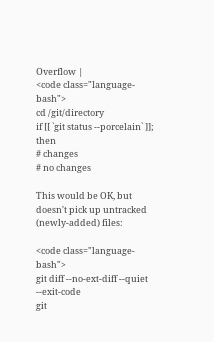Overflow |
<code class="language-bash">
cd /git/directory
if [[ `git status --porcelain` ]]; then
# changes
# no changes

This would be OK, but doesn't pick up untracked (newly-added) files:

<code class="language-bash">
git diff --no-ext-diff --quiet --exit-code
git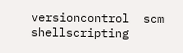versioncontrol  scm  shellscripting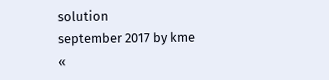solution
september 2017 by kme
«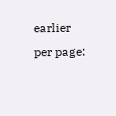earlier
per page: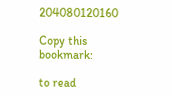204080120160

Copy this bookmark:

to read